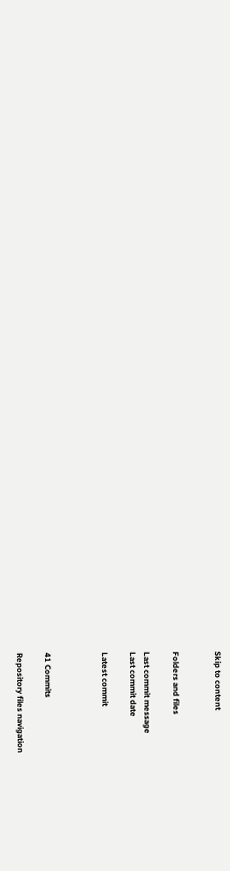Skip to content


Folders and files

Last commit message
Last commit date

Latest commit



41 Commits

Repository files navigation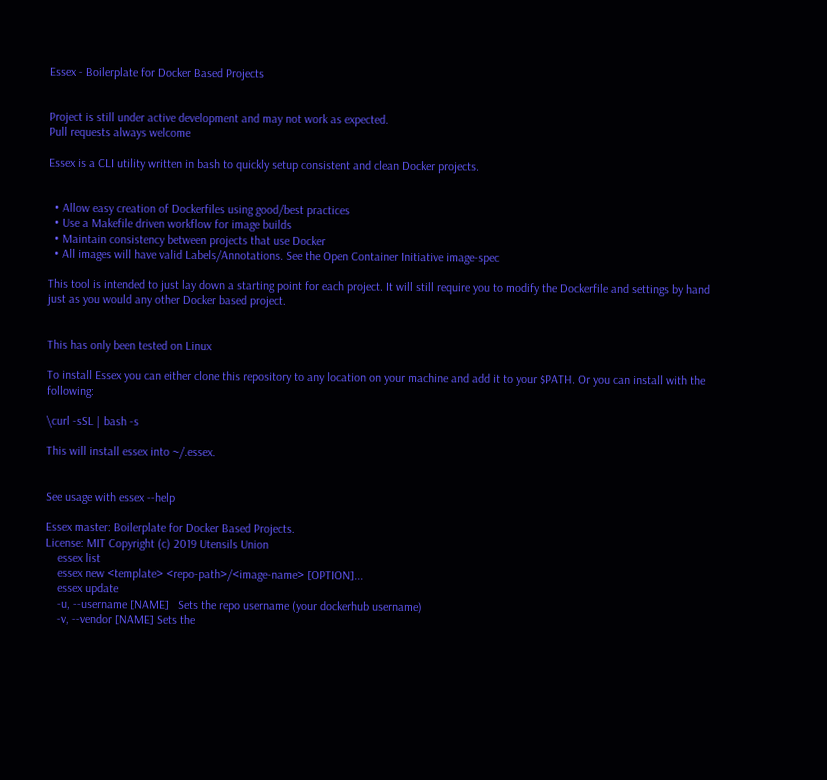Essex - Boilerplate for Docker Based Projects


Project is still under active development and may not work as expected.
Pull requests always welcome

Essex is a CLI utility written in bash to quickly setup consistent and clean Docker projects.


  • Allow easy creation of Dockerfiles using good/best practices
  • Use a Makefile driven workflow for image builds
  • Maintain consistency between projects that use Docker
  • All images will have valid Labels/Annotations. See the Open Container Initiative image-spec

This tool is intended to just lay down a starting point for each project. It will still require you to modify the Dockerfile and settings by hand just as you would any other Docker based project.


This has only been tested on Linux

To install Essex you can either clone this repository to any location on your machine and add it to your $PATH. Or you can install with the following:

\curl -sSL | bash -s

This will install essex into ~/.essex.


See usage with essex --help

Essex master: Boilerplate for Docker Based Projects.
License: MIT Copyright (c) 2019 Utensils Union
    essex list
    essex new <template> <repo-path>/<image-name> [OPTION]...
    essex update
    -u, --username [NAME]   Sets the repo username (your dockerhub username)
    -v, --vendor [NAME] Sets the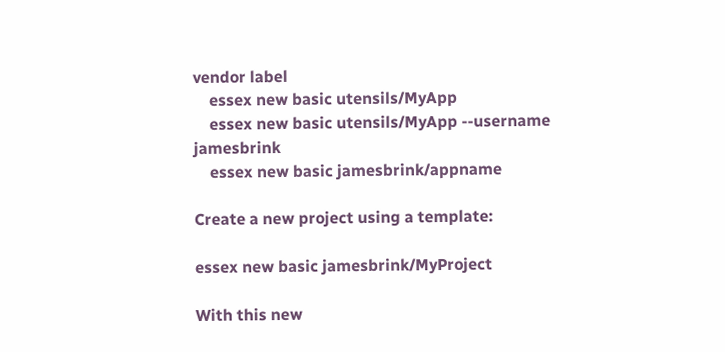vendor label
    essex new basic utensils/MyApp
    essex new basic utensils/MyApp --username jamesbrink
    essex new basic jamesbrink/appname

Create a new project using a template:

essex new basic jamesbrink/MyProject

With this new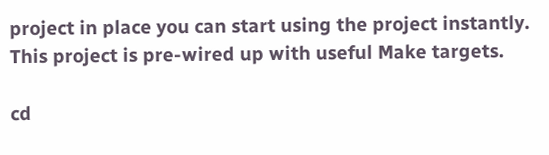project in place you can start using the project instantly. This project is pre-wired up with useful Make targets.

cd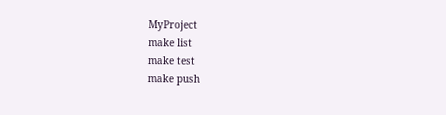MyProject
make list
make test
make push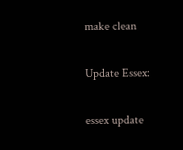make clean

Update Essex:

essex update